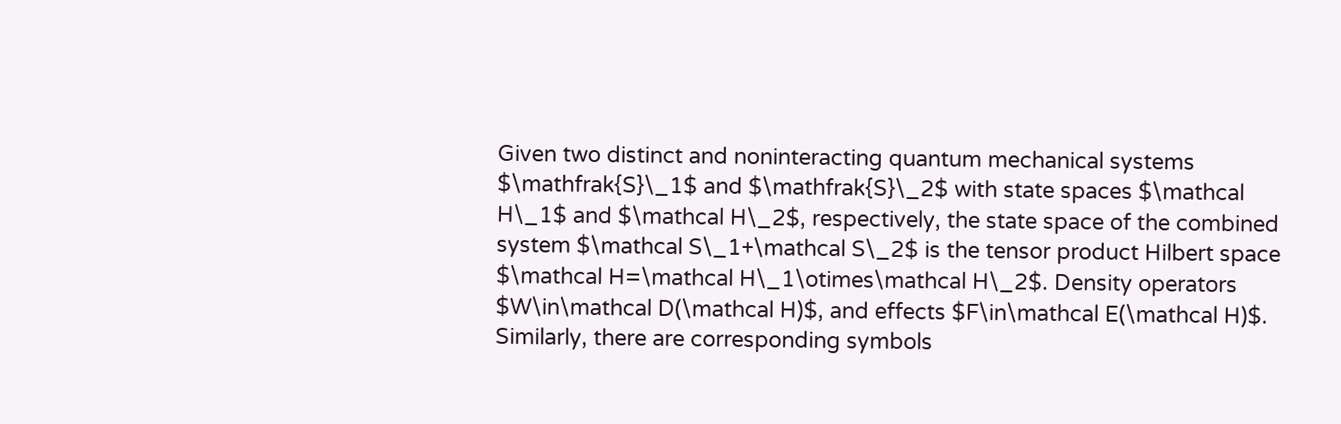Given two distinct and noninteracting quantum mechanical systems $\mathfrak{S}\_1$ and $\mathfrak{S}\_2$ with state spaces $\mathcal H\_1$ and $\mathcal H\_2$, respectively, the state space of the combined system $\mathcal S\_1+\mathcal S\_2$ is the tensor product Hilbert space $\mathcal H=\mathcal H\_1\otimes\mathcal H\_2$. Density operators $W\in\mathcal D(\mathcal H)$, and effects $F\in\mathcal E(\mathcal H)$. Similarly, there are corresponding symbols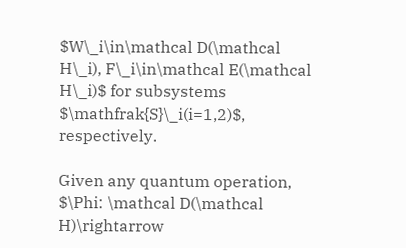$W\_i\in\mathcal D(\mathcal H\_i), F\_i\in\mathcal E(\mathcal H\_i)$ for subsystems $\mathfrak{S}\_i(i=1,2)$, respectively.

Given any quantum operation, $\Phi: \mathcal D(\mathcal H)\rightarrow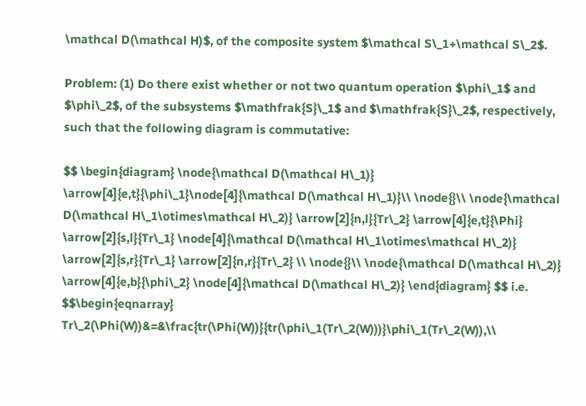\mathcal D(\mathcal H)$, of the composite system $\mathcal S\_1+\mathcal S\_2$.

Problem: (1) Do there exist whether or not two quantum operation $\phi\_1$ and $\phi\_2$, of the subsystems $\mathfrak{S}\_1$ and $\mathfrak{S}\_2$, respectively, such that the following diagram is commutative:

$$ \begin{diagram} \node{\mathcal D(\mathcal H\_1)} \arrow[4]{e,t}{\phi\_1}\node[4]{\mathcal D(\mathcal H\_1)}\\ \node{}\\ \node{\mathcal D(\mathcal H\_1\otimes\mathcal H\_2)} \arrow[2]{n,l}{Tr\_2} \arrow[4]{e,t}{\Phi} \arrow[2]{s,l}{Tr\_1} \node[4]{\mathcal D(\mathcal H\_1\otimes\mathcal H\_2)} \arrow[2]{s,r}{Tr\_1} \arrow[2]{n,r}{Tr\_2} \\ \node{}\\ \node{\mathcal D(\mathcal H\_2)} \arrow[4]{e,b}{\phi\_2} \node[4]{\mathcal D(\mathcal H\_2)} \end{diagram} $$ i.e. $$\begin{eqnarray} Tr\_2(\Phi(W))&=&\frac{tr(\Phi(W))}{tr(\phi\_1(Tr\_2(W)))}\phi\_1(Tr\_2(W)),\\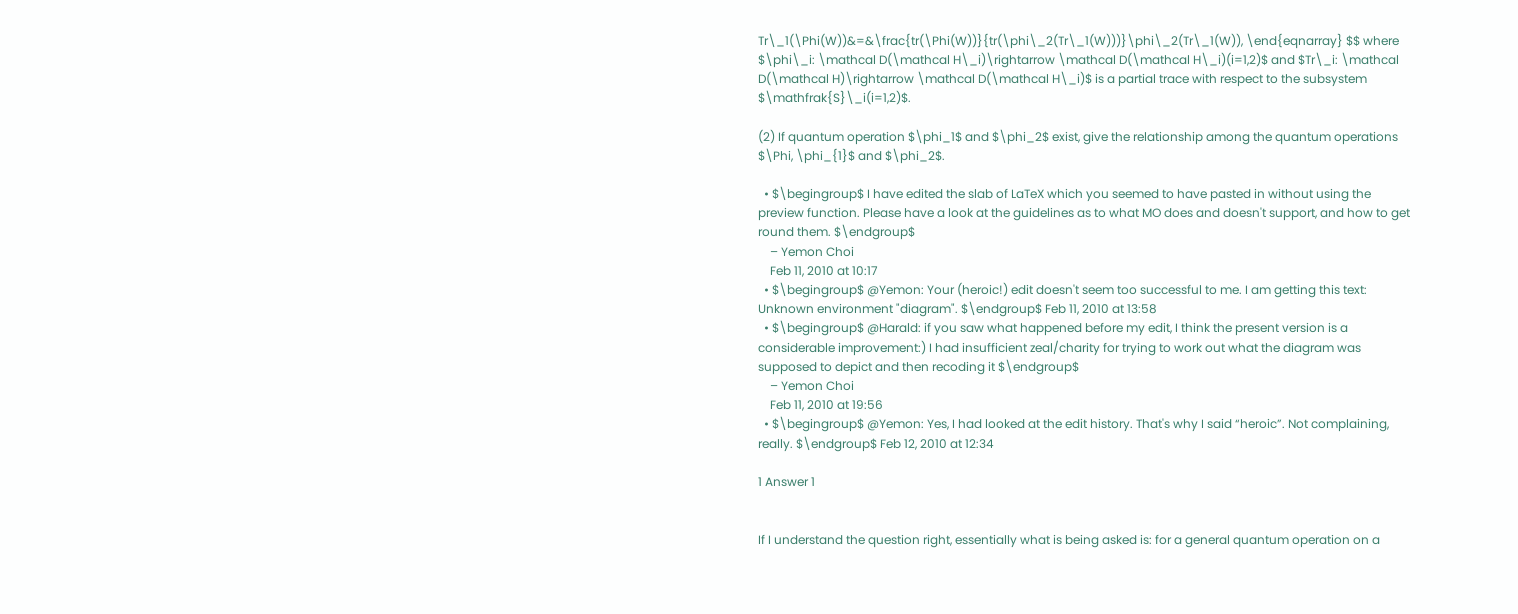Tr\_1(\Phi(W))&=&\frac{tr(\Phi(W))}{tr(\phi\_2(Tr\_1(W)))}\phi\_2(Tr\_1(W)), \end{eqnarray} $$ where $\phi\_i: \mathcal D(\mathcal H\_i)\rightarrow \mathcal D(\mathcal H\_i)(i=1,2)$ and $Tr\_i: \mathcal D(\mathcal H)\rightarrow \mathcal D(\mathcal H\_i)$ is a partial trace with respect to the subsystem $\mathfrak{S}\_i(i=1,2)$.

(2) If quantum operation $\phi_1$ and $\phi_2$ exist, give the relationship among the quantum operations $\Phi, \phi_{1}$ and $\phi_2$.

  • $\begingroup$ I have edited the slab of LaTeX which you seemed to have pasted in without using the preview function. Please have a look at the guidelines as to what MO does and doesn't support, and how to get round them. $\endgroup$
    – Yemon Choi
    Feb 11, 2010 at 10:17
  • $\begingroup$ @Yemon: Your (heroic!) edit doesn't seem too successful to me. I am getting this text: Unknown environment "diagram". $\endgroup$ Feb 11, 2010 at 13:58
  • $\begingroup$ @Harald: if you saw what happened before my edit, I think the present version is a considerable improvement:) I had insufficient zeal/charity for trying to work out what the diagram was supposed to depict and then recoding it $\endgroup$
    – Yemon Choi
    Feb 11, 2010 at 19:56
  • $\begingroup$ @Yemon: Yes, I had looked at the edit history. That's why I said “heroic”. Not complaining, really. $\endgroup$ Feb 12, 2010 at 12:34

1 Answer 1


If I understand the question right, essentially what is being asked is: for a general quantum operation on a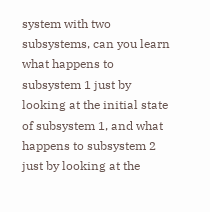system with two subsystems, can you learn what happens to subsystem 1 just by looking at the initial state of subsystem 1, and what happens to subsystem 2 just by looking at the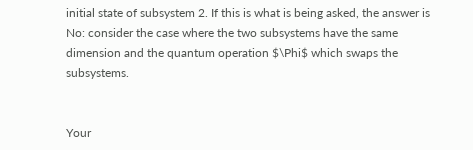initial state of subsystem 2. If this is what is being asked, the answer is No: consider the case where the two subsystems have the same dimension and the quantum operation $\Phi$ which swaps the subsystems.


Your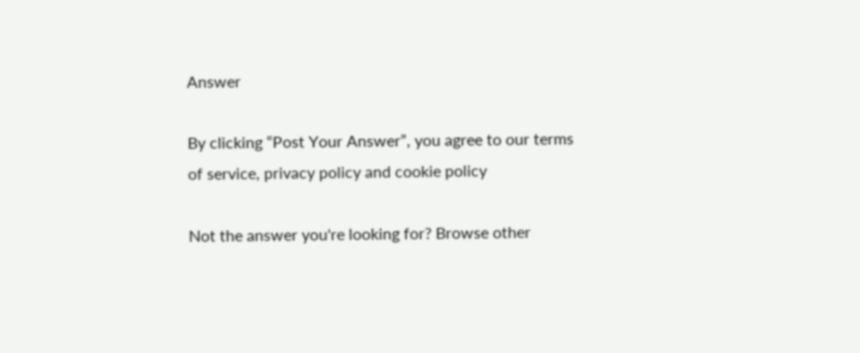Answer

By clicking “Post Your Answer”, you agree to our terms of service, privacy policy and cookie policy

Not the answer you're looking for? Browse other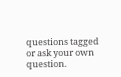questions tagged or ask your own question.